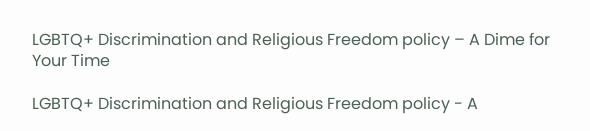LGBTQ+ Discrimination and Religious Freedom policy – A Dime for Your Time

LGBTQ+ Discrimination and Religious Freedom policy - A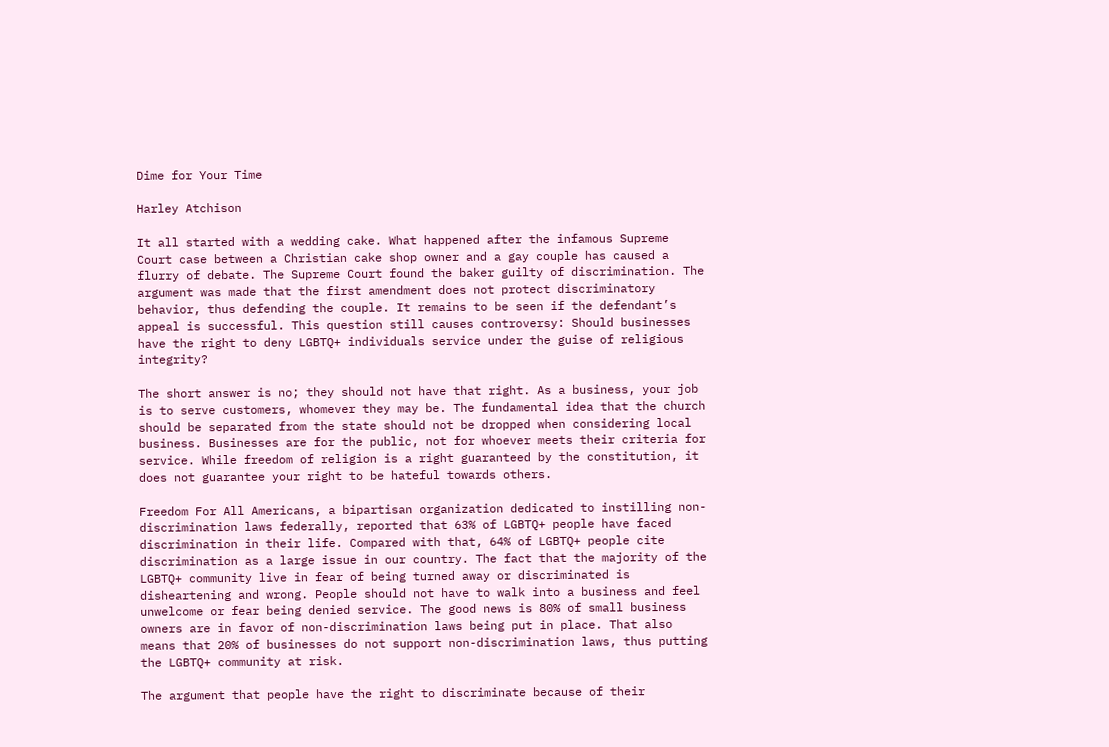Dime for Your Time

Harley Atchison

It all started with a wedding cake. What happened after the infamous Supreme Court case between a Christian cake shop owner and a gay couple has caused a flurry of debate. The Supreme Court found the baker guilty of discrimination. The argument was made that the first amendment does not protect discriminatory behavior, thus defending the couple. It remains to be seen if the defendant’s appeal is successful. This question still causes controversy: Should businesses have the right to deny LGBTQ+ individuals service under the guise of religious integrity?

The short answer is no; they should not have that right. As a business, your job is to serve customers, whomever they may be. The fundamental idea that the church should be separated from the state should not be dropped when considering local business. Businesses are for the public, not for whoever meets their criteria for service. While freedom of religion is a right guaranteed by the constitution, it does not guarantee your right to be hateful towards others.

Freedom For All Americans, a bipartisan organization dedicated to instilling non-discrimination laws federally, reported that 63% of LGBTQ+ people have faced discrimination in their life. Compared with that, 64% of LGBTQ+ people cite discrimination as a large issue in our country. The fact that the majority of the LGBTQ+ community live in fear of being turned away or discriminated is disheartening and wrong. People should not have to walk into a business and feel unwelcome or fear being denied service. The good news is 80% of small business owners are in favor of non-discrimination laws being put in place. That also means that 20% of businesses do not support non-discrimination laws, thus putting the LGBTQ+ community at risk.

The argument that people have the right to discriminate because of their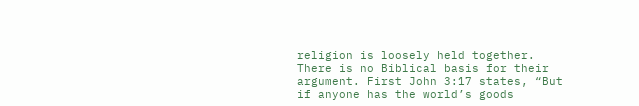religion is loosely held together. There is no Biblical basis for their argument. First John 3:17 states, “But if anyone has the world’s goods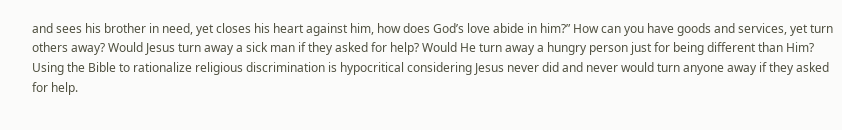and sees his brother in need, yet closes his heart against him, how does God’s love abide in him?” How can you have goods and services, yet turn others away? Would Jesus turn away a sick man if they asked for help? Would He turn away a hungry person just for being different than Him? Using the Bible to rationalize religious discrimination is hypocritical considering Jesus never did and never would turn anyone away if they asked for help.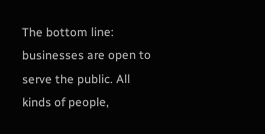The bottom line: businesses are open to serve the public. All kinds of people,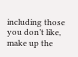including those you don’t like, make up the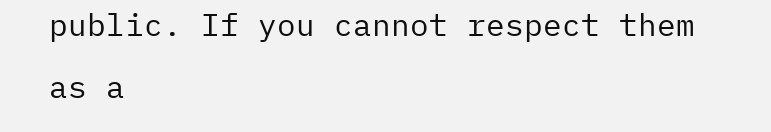public. If you cannot respect them as a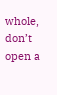whole, don’t open a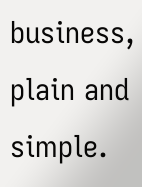business, plain and simple.